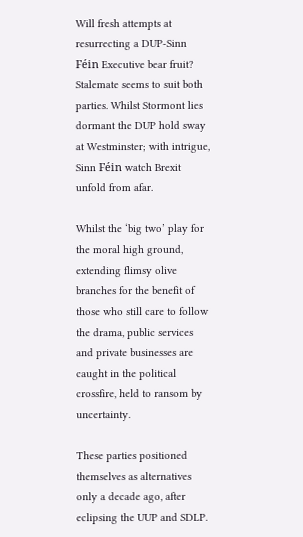Will fresh attempts at resurrecting a DUP-Sinn Féin Executive bear fruit? Stalemate seems to suit both parties. Whilst Stormont lies dormant the DUP hold sway at Westminster; with intrigue, Sinn Féin watch Brexit unfold from afar.

Whilst the ‘big two’ play for the moral high ground, extending flimsy olive branches for the benefit of those who still care to follow the drama, public services and private businesses are caught in the political crossfire, held to ransom by uncertainty.

These parties positioned themselves as alternatives only a decade ago, after eclipsing the UUP and SDLP.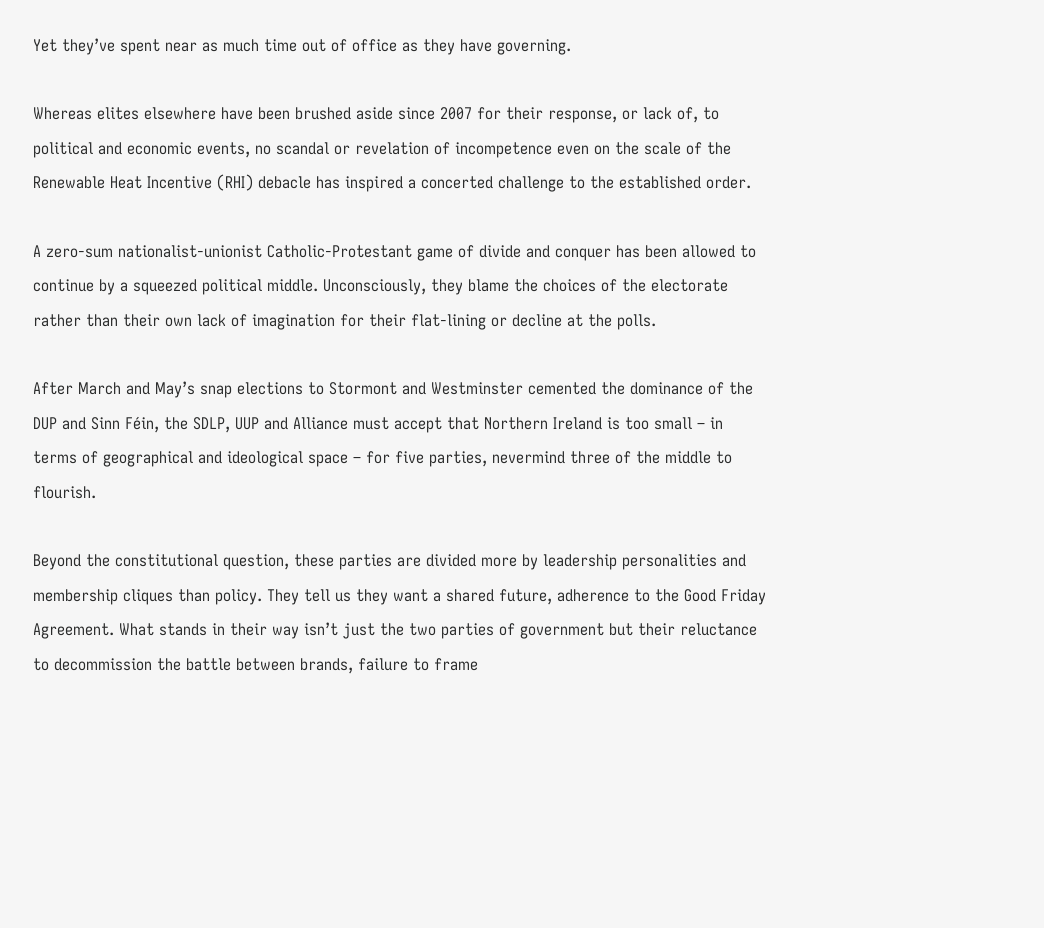Yet they’ve spent near as much time out of office as they have governing.

Whereas elites elsewhere have been brushed aside since 2007 for their response, or lack of, to political and economic events, no scandal or revelation of incompetence even on the scale of the Renewable Heat Incentive (RHI) debacle has inspired a concerted challenge to the established order.

A zero-sum nationalist-unionist Catholic-Protestant game of divide and conquer has been allowed to continue by a squeezed political middle. Unconsciously, they blame the choices of the electorate rather than their own lack of imagination for their flat-lining or decline at the polls.

After March and May’s snap elections to Stormont and Westminster cemented the dominance of the DUP and Sinn Féin, the SDLP, UUP and Alliance must accept that Northern Ireland is too small – in terms of geographical and ideological space – for five parties, nevermind three of the middle to flourish.

Beyond the constitutional question, these parties are divided more by leadership personalities and membership cliques than policy. They tell us they want a shared future, adherence to the Good Friday Agreement. What stands in their way isn’t just the two parties of government but their reluctance to decommission the battle between brands, failure to frame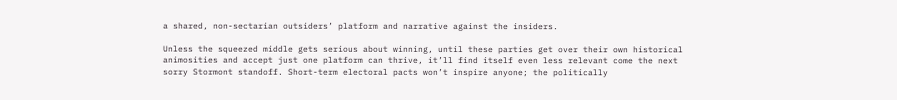a shared, non-sectarian outsiders’ platform and narrative against the insiders.

Unless the squeezed middle gets serious about winning, until these parties get over their own historical animosities and accept just one platform can thrive, it’ll find itself even less relevant come the next sorry Stormont standoff. Short-term electoral pacts won’t inspire anyone; the politically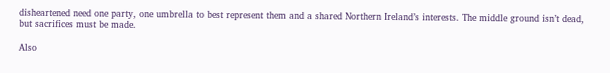disheartened need one party, one umbrella to best represent them and a shared Northern Ireland’s interests. The middle ground isn’t dead, but sacrifices must be made.

Also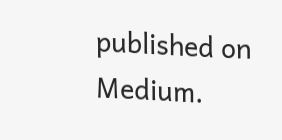published on Medium.